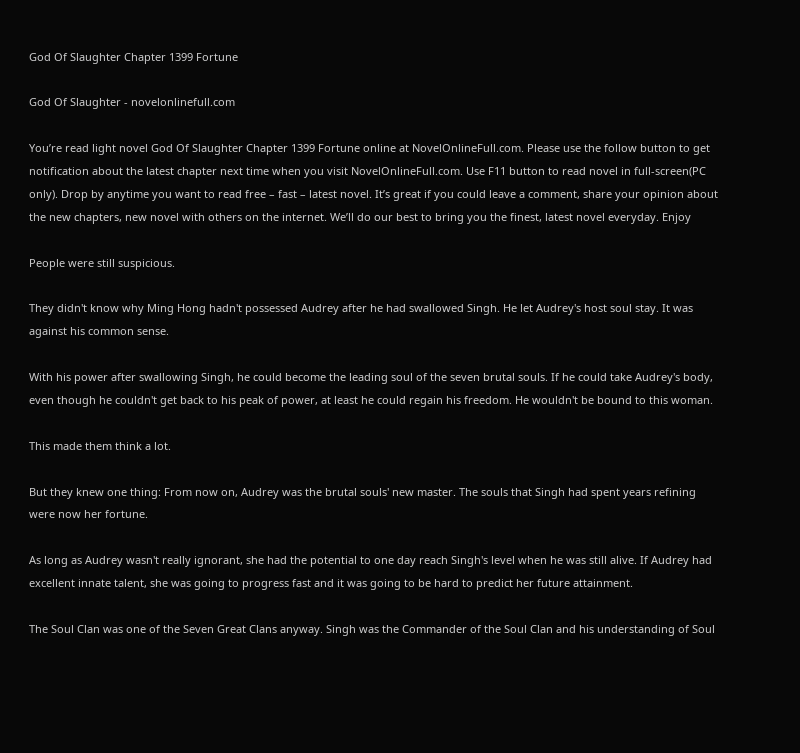God Of Slaughter Chapter 1399 Fortune

God Of Slaughter - novelonlinefull.com

You’re read light novel God Of Slaughter Chapter 1399 Fortune online at NovelOnlineFull.com. Please use the follow button to get notification about the latest chapter next time when you visit NovelOnlineFull.com. Use F11 button to read novel in full-screen(PC only). Drop by anytime you want to read free – fast – latest novel. It’s great if you could leave a comment, share your opinion about the new chapters, new novel with others on the internet. We’ll do our best to bring you the finest, latest novel everyday. Enjoy

People were still suspicious.

They didn't know why Ming Hong hadn't possessed Audrey after he had swallowed Singh. He let Audrey's host soul stay. It was against his common sense.

With his power after swallowing Singh, he could become the leading soul of the seven brutal souls. If he could take Audrey's body, even though he couldn't get back to his peak of power, at least he could regain his freedom. He wouldn't be bound to this woman.

This made them think a lot.

But they knew one thing: From now on, Audrey was the brutal souls' new master. The souls that Singh had spent years refining were now her fortune.

As long as Audrey wasn't really ignorant, she had the potential to one day reach Singh's level when he was still alive. If Audrey had excellent innate talent, she was going to progress fast and it was going to be hard to predict her future attainment.

The Soul Clan was one of the Seven Great Clans anyway. Singh was the Commander of the Soul Clan and his understanding of Soul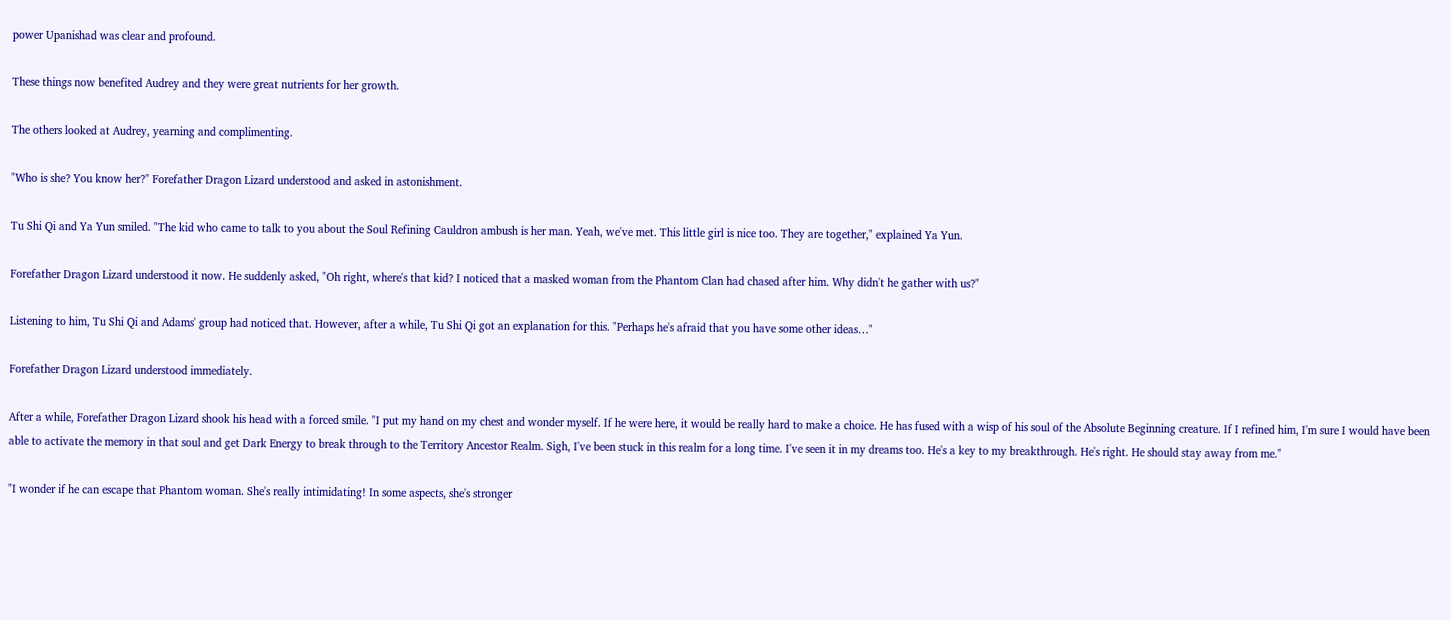power Upanishad was clear and profound.

These things now benefited Audrey and they were great nutrients for her growth.

The others looked at Audrey, yearning and complimenting.

"Who is she? You know her?" Forefather Dragon Lizard understood and asked in astonishment.

Tu Shi Qi and Ya Yun smiled. "The kid who came to talk to you about the Soul Refining Cauldron ambush is her man. Yeah, we've met. This little girl is nice too. They are together," explained Ya Yun.

Forefather Dragon Lizard understood it now. He suddenly asked, "Oh right, where's that kid? I noticed that a masked woman from the Phantom Clan had chased after him. Why didn't he gather with us?"

Listening to him, Tu Shi Qi and Adams' group had noticed that. However, after a while, Tu Shi Qi got an explanation for this. "Perhaps he's afraid that you have some other ideas…"

Forefather Dragon Lizard understood immediately.

After a while, Forefather Dragon Lizard shook his head with a forced smile. "I put my hand on my chest and wonder myself. If he were here, it would be really hard to make a choice. He has fused with a wisp of his soul of the Absolute Beginning creature. If I refined him, I'm sure I would have been able to activate the memory in that soul and get Dark Energy to break through to the Territory Ancestor Realm. Sigh, I've been stuck in this realm for a long time. I've seen it in my dreams too. He's a key to my breakthrough. He's right. He should stay away from me."

"I wonder if he can escape that Phantom woman. She's really intimidating! In some aspects, she's stronger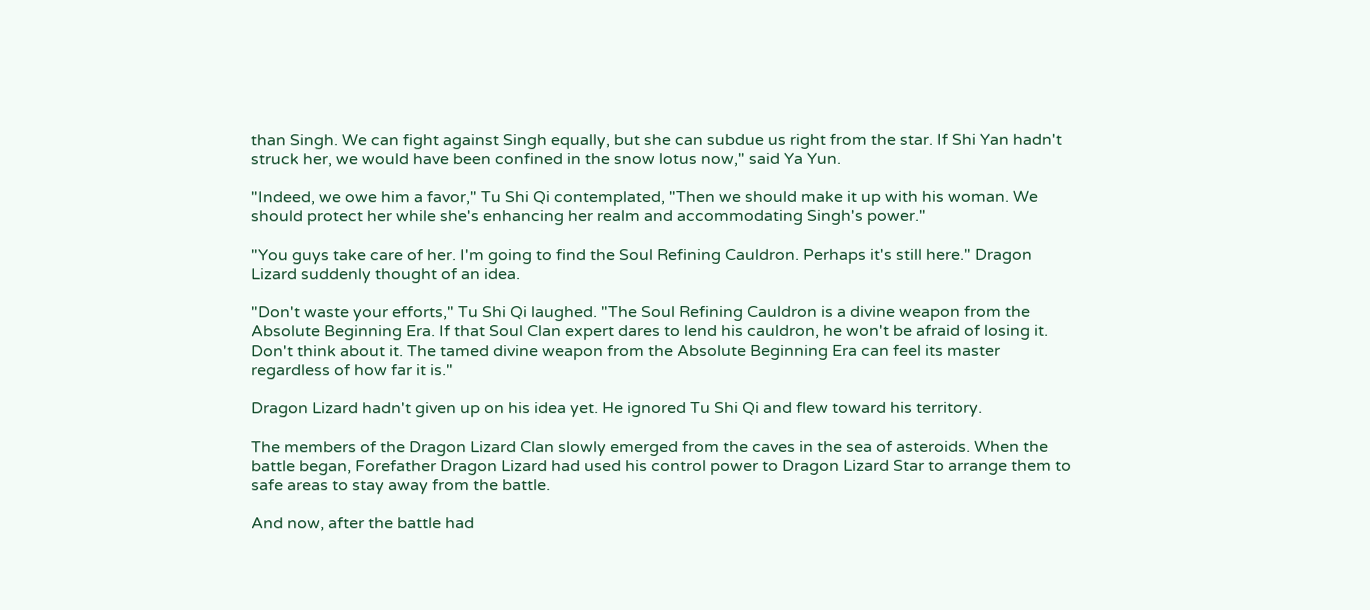than Singh. We can fight against Singh equally, but she can subdue us right from the star. If Shi Yan hadn't struck her, we would have been confined in the snow lotus now," said Ya Yun.

"Indeed, we owe him a favor," Tu Shi Qi contemplated, "Then we should make it up with his woman. We should protect her while she's enhancing her realm and accommodating Singh's power."

"You guys take care of her. I'm going to find the Soul Refining Cauldron. Perhaps it's still here." Dragon Lizard suddenly thought of an idea.

"Don't waste your efforts," Tu Shi Qi laughed. "The Soul Refining Cauldron is a divine weapon from the Absolute Beginning Era. If that Soul Clan expert dares to lend his cauldron, he won't be afraid of losing it. Don't think about it. The tamed divine weapon from the Absolute Beginning Era can feel its master regardless of how far it is."

Dragon Lizard hadn't given up on his idea yet. He ignored Tu Shi Qi and flew toward his territory.

The members of the Dragon Lizard Clan slowly emerged from the caves in the sea of asteroids. When the battle began, Forefather Dragon Lizard had used his control power to Dragon Lizard Star to arrange them to safe areas to stay away from the battle.

And now, after the battle had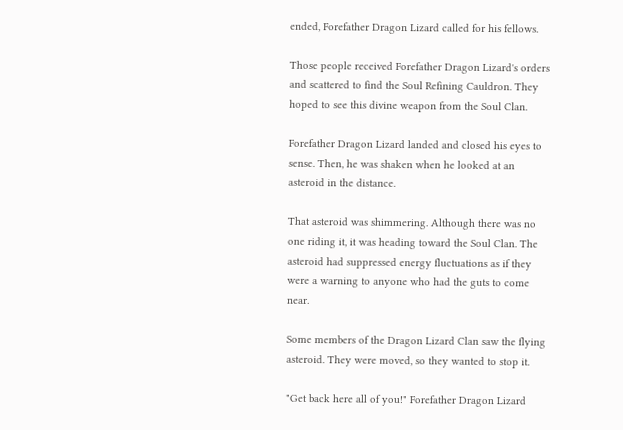ended, Forefather Dragon Lizard called for his fellows.

Those people received Forefather Dragon Lizard's orders and scattered to find the Soul Refining Cauldron. They hoped to see this divine weapon from the Soul Clan.

Forefather Dragon Lizard landed and closed his eyes to sense. Then, he was shaken when he looked at an asteroid in the distance.

That asteroid was shimmering. Although there was no one riding it, it was heading toward the Soul Clan. The asteroid had suppressed energy fluctuations as if they were a warning to anyone who had the guts to come near.

Some members of the Dragon Lizard Clan saw the flying asteroid. They were moved, so they wanted to stop it.

"Get back here all of you!" Forefather Dragon Lizard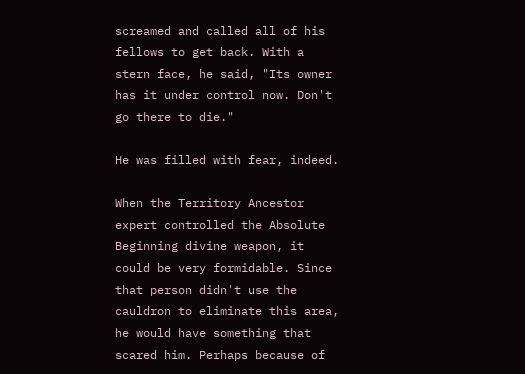screamed and called all of his fellows to get back. With a stern face, he said, "Its owner has it under control now. Don't go there to die."

He was filled with fear, indeed.

When the Territory Ancestor expert controlled the Absolute Beginning divine weapon, it could be very formidable. Since that person didn't use the cauldron to eliminate this area, he would have something that scared him. Perhaps because of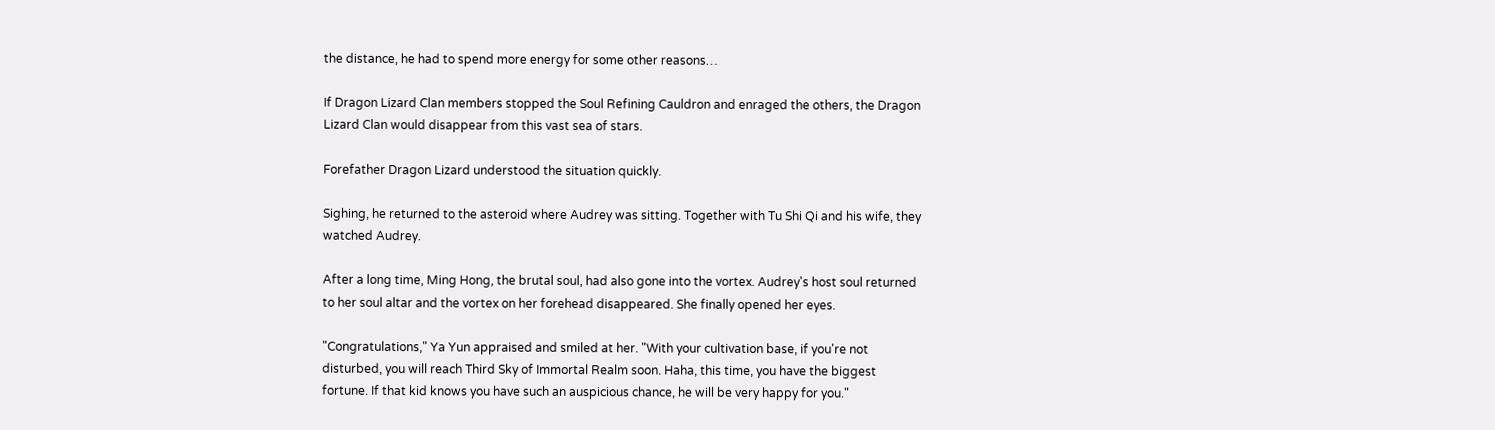the distance, he had to spend more energy for some other reasons…

If Dragon Lizard Clan members stopped the Soul Refining Cauldron and enraged the others, the Dragon Lizard Clan would disappear from this vast sea of stars.

Forefather Dragon Lizard understood the situation quickly.

Sighing, he returned to the asteroid where Audrey was sitting. Together with Tu Shi Qi and his wife, they watched Audrey.

After a long time, Ming Hong, the brutal soul, had also gone into the vortex. Audrey's host soul returned to her soul altar and the vortex on her forehead disappeared. She finally opened her eyes.

"Congratulations," Ya Yun appraised and smiled at her. "With your cultivation base, if you're not disturbed, you will reach Third Sky of Immortal Realm soon. Haha, this time, you have the biggest fortune. If that kid knows you have such an auspicious chance, he will be very happy for you."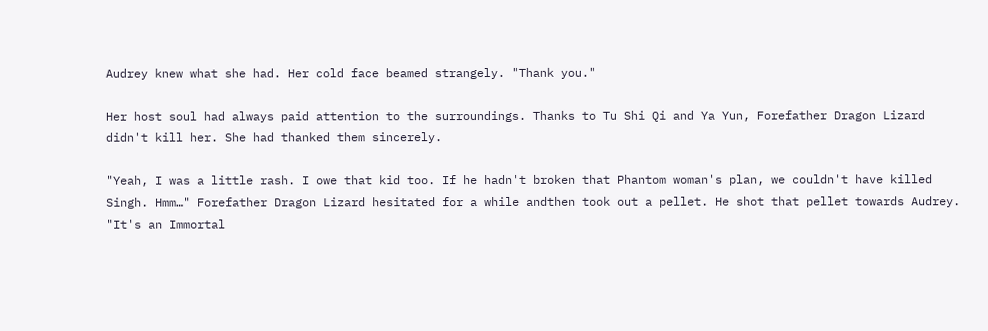Audrey knew what she had. Her cold face beamed strangely. "Thank you."

Her host soul had always paid attention to the surroundings. Thanks to Tu Shi Qi and Ya Yun, Forefather Dragon Lizard didn't kill her. She had thanked them sincerely.

"Yeah, I was a little rash. I owe that kid too. If he hadn't broken that Phantom woman's plan, we couldn't have killed Singh. Hmm…" Forefather Dragon Lizard hesitated for a while andthen took out a pellet. He shot that pellet towards Audrey. "It's an Immortal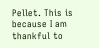Pellet. This is because I am thankful to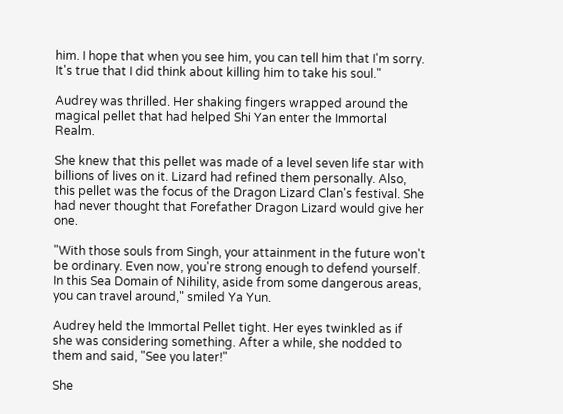him. I hope that when you see him, you can tell him that I'm sorry. It's true that I did think about killing him to take his soul."

Audrey was thrilled. Her shaking fingers wrapped around the magical pellet that had helped Shi Yan enter the Immortal Realm.

She knew that this pellet was made of a level seven life star with billions of lives on it. Lizard had refined them personally. Also, this pellet was the focus of the Dragon Lizard Clan's festival. She had never thought that Forefather Dragon Lizard would give her one.

"With those souls from Singh, your attainment in the future won't be ordinary. Even now, you're strong enough to defend yourself. In this Sea Domain of Nihility, aside from some dangerous areas, you can travel around," smiled Ya Yun.

Audrey held the Immortal Pellet tight. Her eyes twinkled as if she was considering something. After a while, she nodded to them and said, "See you later!"

She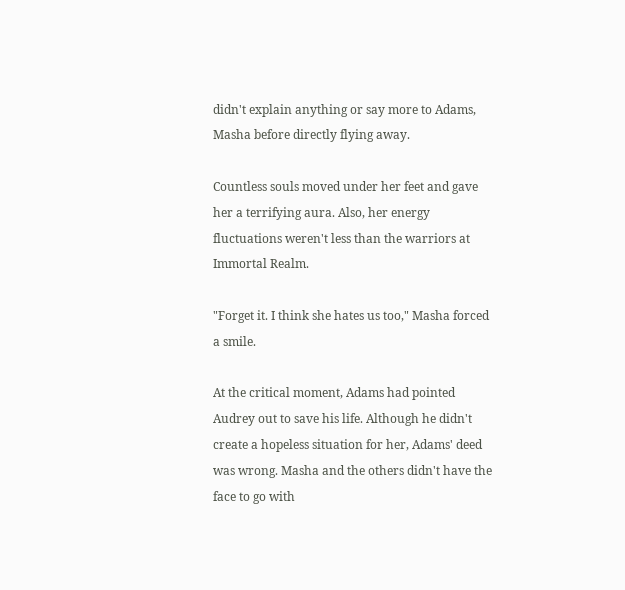didn't explain anything or say more to Adams, Masha before directly flying away.

Countless souls moved under her feet and gave her a terrifying aura. Also, her energy fluctuations weren't less than the warriors at Immortal Realm.

"Forget it. I think she hates us too," Masha forced a smile.

At the critical moment, Adams had pointed Audrey out to save his life. Although he didn't create a hopeless situation for her, Adams' deed was wrong. Masha and the others didn't have the face to go with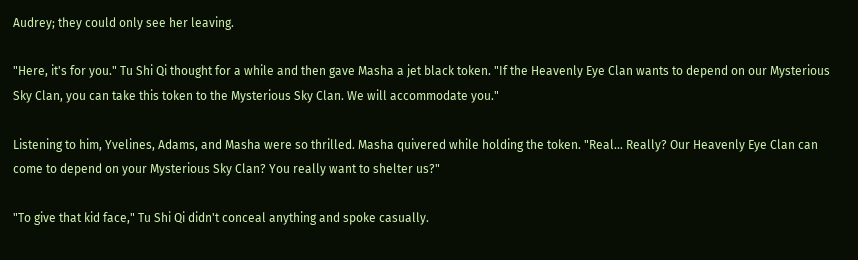Audrey; they could only see her leaving.

"Here, it's for you." Tu Shi Qi thought for a while and then gave Masha a jet black token. "If the Heavenly Eye Clan wants to depend on our Mysterious Sky Clan, you can take this token to the Mysterious Sky Clan. We will accommodate you."

Listening to him, Yvelines, Adams, and Masha were so thrilled. Masha quivered while holding the token. "Real… Really? Our Heavenly Eye Clan can come to depend on your Mysterious Sky Clan? You really want to shelter us?"

"To give that kid face," Tu Shi Qi didn't conceal anything and spoke casually.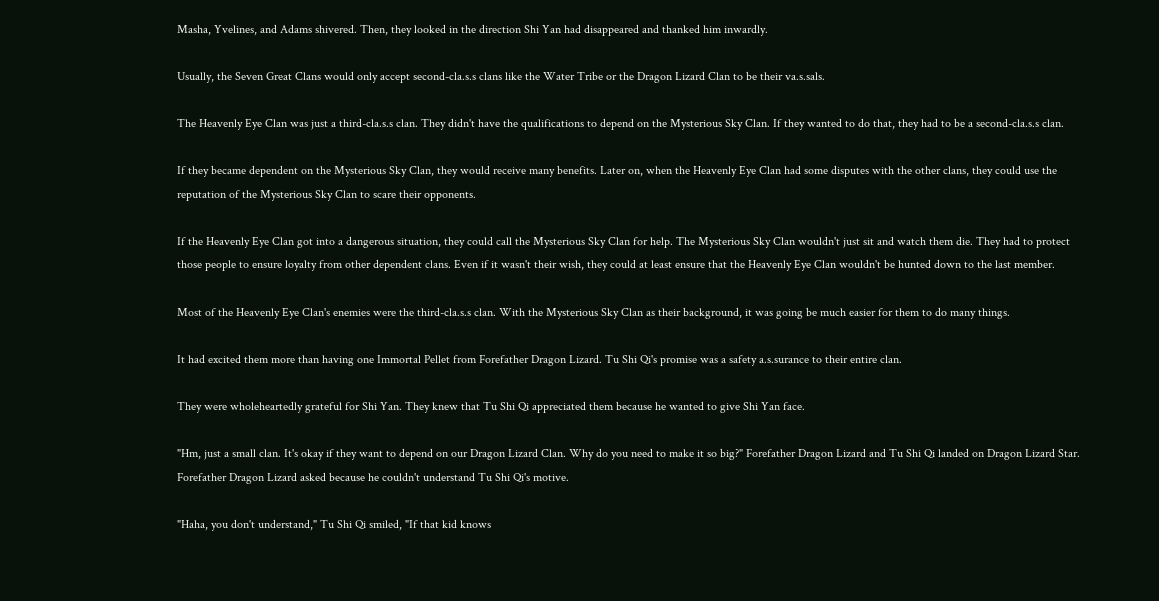Masha, Yvelines, and Adams shivered. Then, they looked in the direction Shi Yan had disappeared and thanked him inwardly.

Usually, the Seven Great Clans would only accept second-cla.s.s clans like the Water Tribe or the Dragon Lizard Clan to be their va.s.sals.

The Heavenly Eye Clan was just a third-cla.s.s clan. They didn't have the qualifications to depend on the Mysterious Sky Clan. If they wanted to do that, they had to be a second-cla.s.s clan.

If they became dependent on the Mysterious Sky Clan, they would receive many benefits. Later on, when the Heavenly Eye Clan had some disputes with the other clans, they could use the reputation of the Mysterious Sky Clan to scare their opponents.

If the Heavenly Eye Clan got into a dangerous situation, they could call the Mysterious Sky Clan for help. The Mysterious Sky Clan wouldn't just sit and watch them die. They had to protect those people to ensure loyalty from other dependent clans. Even if it wasn't their wish, they could at least ensure that the Heavenly Eye Clan wouldn't be hunted down to the last member.

Most of the Heavenly Eye Clan's enemies were the third-cla.s.s clan. With the Mysterious Sky Clan as their background, it was going be much easier for them to do many things.

It had excited them more than having one Immortal Pellet from Forefather Dragon Lizard. Tu Shi Qi's promise was a safety a.s.surance to their entire clan.

They were wholeheartedly grateful for Shi Yan. They knew that Tu Shi Qi appreciated them because he wanted to give Shi Yan face.

"Hm, just a small clan. It's okay if they want to depend on our Dragon Lizard Clan. Why do you need to make it so big?" Forefather Dragon Lizard and Tu Shi Qi landed on Dragon Lizard Star. Forefather Dragon Lizard asked because he couldn't understand Tu Shi Qi's motive.

"Haha, you don't understand," Tu Shi Qi smiled, "If that kid knows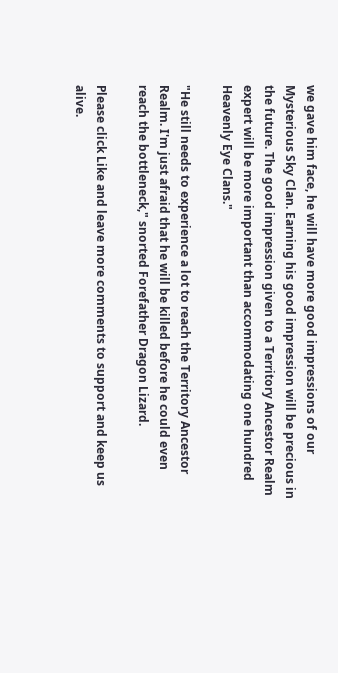we gave him face, he will have more good impressions of our Mysterious Sky Clan. Earning his good impression will be precious in the future. The good impression given to a Territory Ancestor Realm expert will be more important than accommodating one hundred Heavenly Eye Clans."

"He still needs to experience a lot to reach the Territory Ancestor Realm. I'm just afraid that he will be killed before he could even reach the bottleneck," snorted Forefather Dragon Lizard.

Please click Like and leave more comments to support and keep us alive.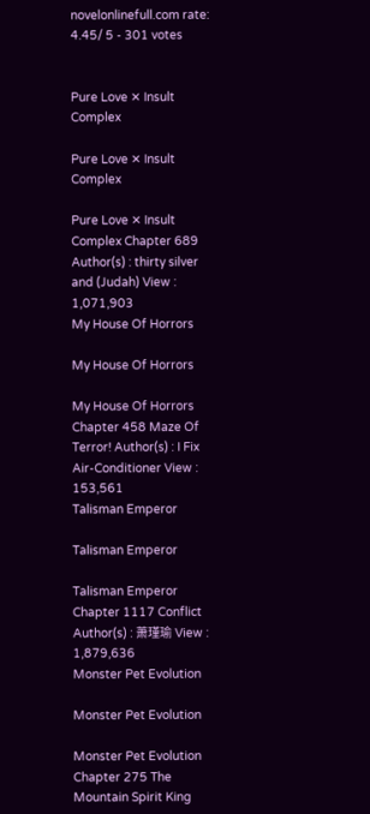novelonlinefull.com rate: 4.45/ 5 - 301 votes


Pure Love ✕ Insult Complex

Pure Love ✕ Insult Complex

Pure Love ✕ Insult Complex Chapter 689 Author(s) : thirty silver and (Judah) View : 1,071,903
My House Of Horrors

My House Of Horrors

My House Of Horrors Chapter 458 Maze Of Terror! Author(s) : I Fix Air-Conditioner View : 153,561
Talisman Emperor

Talisman Emperor

Talisman Emperor Chapter 1117 Conflict Author(s) : 萧瑾瑜 View : 1,879,636
Monster Pet Evolution

Monster Pet Evolution

Monster Pet Evolution Chapter 275 The Mountain Spirit King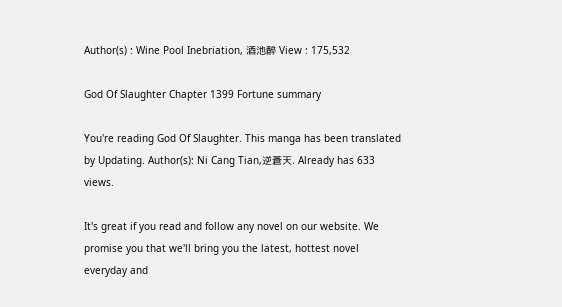Author(s) : Wine Pool Inebriation, 酒池醉 View : 175,532

God Of Slaughter Chapter 1399 Fortune summary

You're reading God Of Slaughter. This manga has been translated by Updating. Author(s): Ni Cang Tian,逆蒼天. Already has 633 views.

It's great if you read and follow any novel on our website. We promise you that we'll bring you the latest, hottest novel everyday and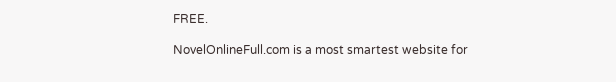FREE.

NovelOnlineFull.com is a most smartest website for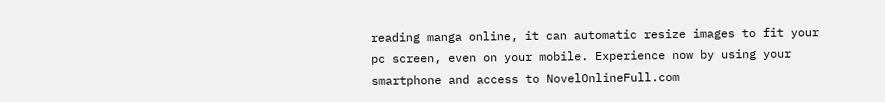reading manga online, it can automatic resize images to fit your pc screen, even on your mobile. Experience now by using your smartphone and access to NovelOnlineFull.com